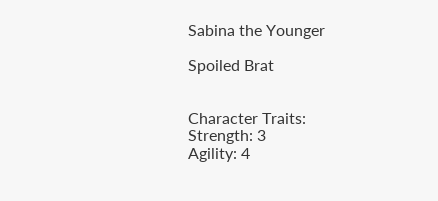Sabina the Younger

Spoiled Brat


Character Traits:
Strength: 3
Agility: 4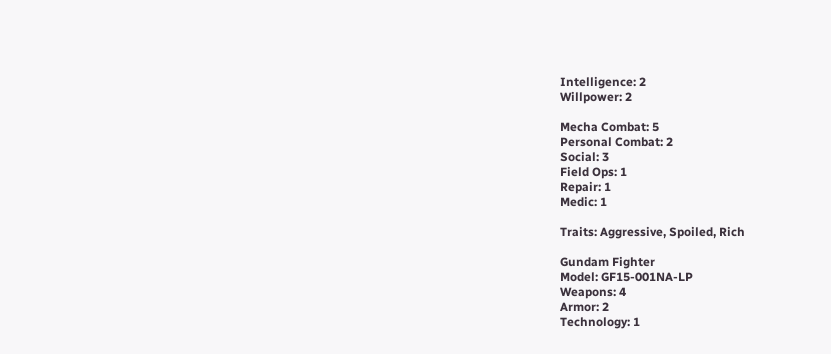Intelligence: 2
Willpower: 2

Mecha Combat: 5
Personal Combat: 2
Social: 3
Field Ops: 1
Repair: 1
Medic: 1

Traits: Aggressive, Spoiled, Rich

Gundam Fighter
Model: GF15-001NA-LP
Weapons: 4
Armor: 2
Technology: 1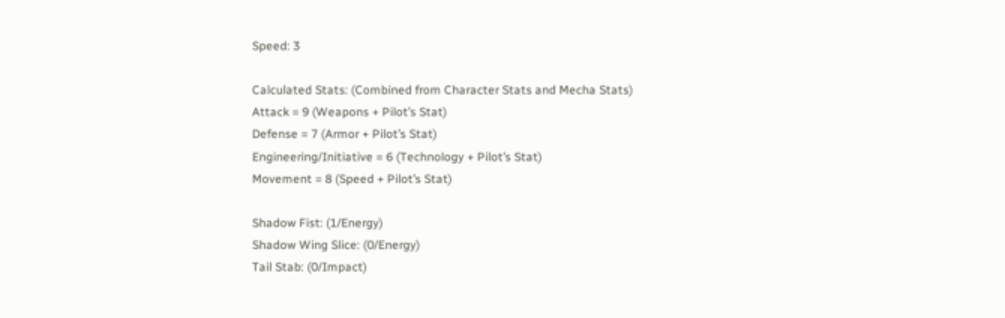Speed: 3

Calculated Stats: (Combined from Character Stats and Mecha Stats)
Attack = 9 (Weapons + Pilot’s Stat)
Defense = 7 (Armor + Pilot’s Stat)
Engineering/Initiative = 6 (Technology + Pilot’s Stat)
Movement = 8 (Speed + Pilot’s Stat)

Shadow Fist: (1/Energy)
Shadow Wing Slice: (0/Energy)
Tail Stab: (0/Impact)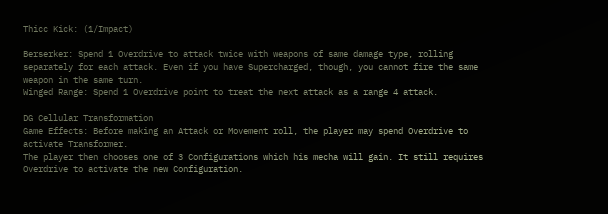Thicc Kick: (1/Impact)

Berserker: Spend 1 Overdrive to attack twice with weapons of same damage type, rolling separately for each attack. Even if you have Supercharged, though, you cannot fire the same weapon in the same turn.
Winged Range: Spend 1 Overdrive point to treat the next attack as a range 4 attack.

DG Cellular Transformation
Game Effects: Before making an Attack or Movement roll, the player may spend Overdrive to activate Transformer.
The player then chooses one of 3 Configurations which his mecha will gain. It still requires Overdrive to activate the new Configuration.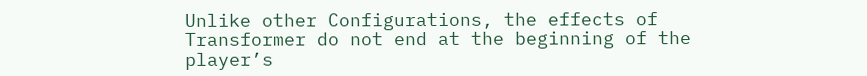Unlike other Configurations, the effects of Transformer do not end at the beginning of the player’s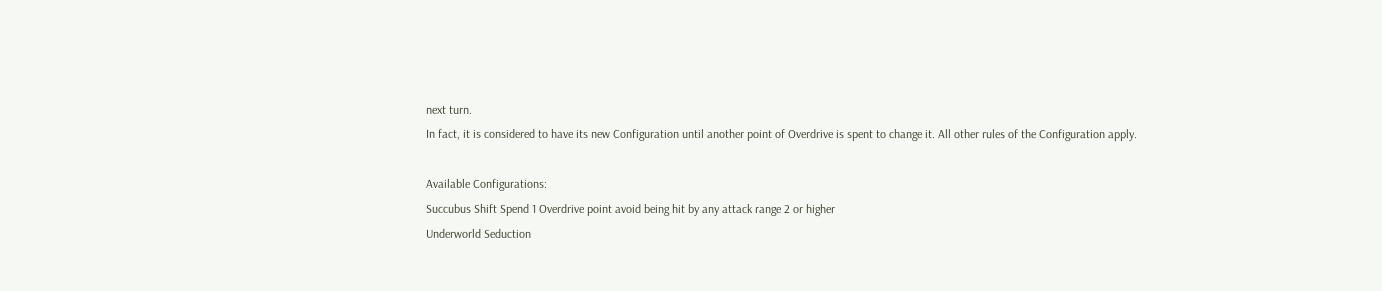next turn.
In fact, it is considered to have its new Configuration until another point of Overdrive is spent to change it. All other rules of the Configuration apply.

Available Configurations:
Succubus Shift Spend 1 Overdrive point avoid being hit by any attack range 2 or higher
Underworld Seduction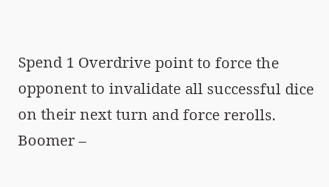Spend 1 Overdrive point to force the opponent to invalidate all successful dice on their next turn and force rerolls.
Boomer –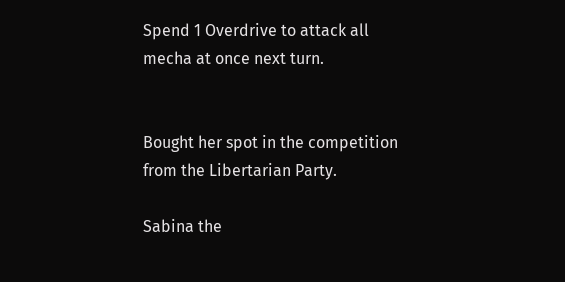Spend 1 Overdrive to attack all mecha at once next turn.


Bought her spot in the competition from the Libertarian Party.

Sabina the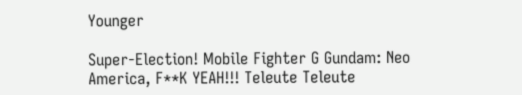Younger

Super-Election! Mobile Fighter G Gundam: Neo America, F**K YEAH!!! Teleute Teleute